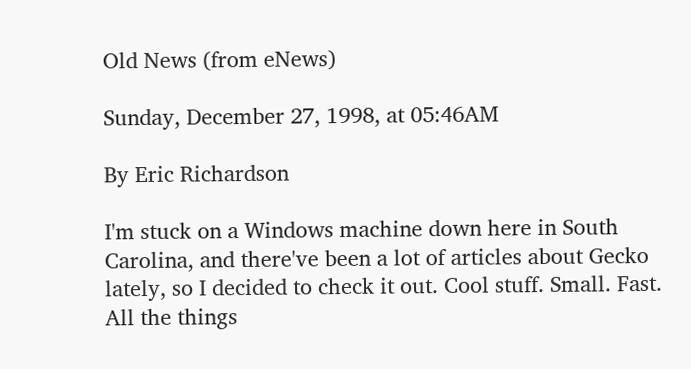Old News (from eNews)

Sunday, December 27, 1998, at 05:46AM

By Eric Richardson

I'm stuck on a Windows machine down here in South Carolina, and there've been a lot of articles about Gecko lately, so I decided to check it out. Cool stuff. Small. Fast. All the things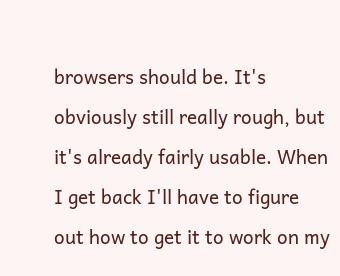browsers should be. It's obviously still really rough, but it's already fairly usable. When I get back I'll have to figure out how to get it to work on my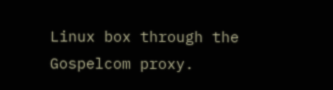Linux box through the Gospelcom proxy.